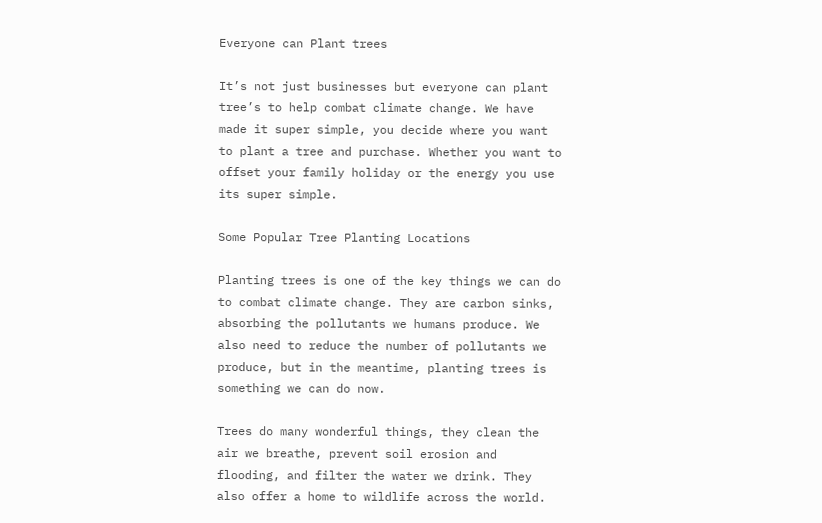Everyone can Plant trees

It’s not just businesses but everyone can plant tree’s to help combat climate change. We have made it super simple, you decide where you want to plant a tree and purchase. Whether you want to offset your family holiday or the energy you use its super simple.

Some Popular Tree Planting Locations

Planting trees is one of the key things we can do to combat climate change. They are carbon sinks, absorbing the pollutants we humans produce. We also need to reduce the number of pollutants we produce, but in the meantime, planting trees is something we can do now.

Trees do many wonderful things, they clean the air we breathe, prevent soil erosion and flooding, and filter the water we drink. They also offer a home to wildlife across the world.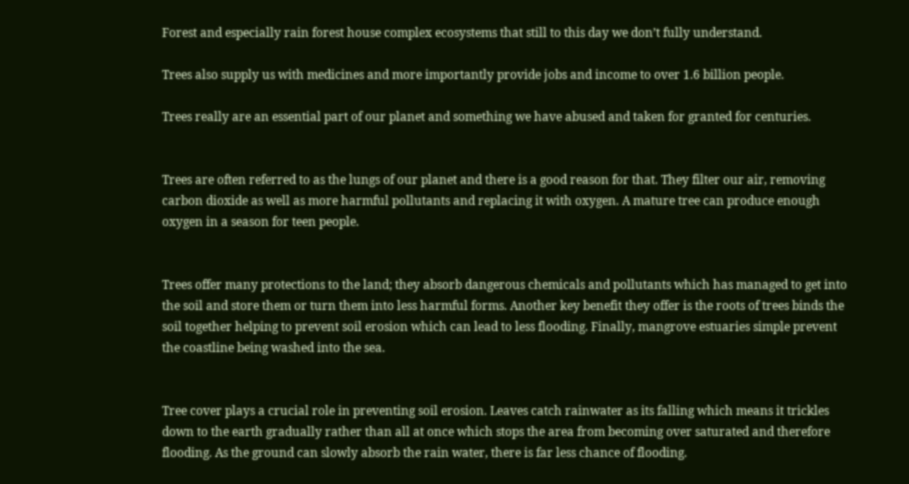Forest and especially rain forest house complex ecosystems that still to this day we don’t fully understand.

Trees also supply us with medicines and more importantly provide jobs and income to over 1.6 billion people.

Trees really are an essential part of our planet and something we have abused and taken for granted for centuries.


Trees are often referred to as the lungs of our planet and there is a good reason for that. They filter our air, removing carbon dioxide as well as more harmful pollutants and replacing it with oxygen. A mature tree can produce enough oxygen in a season for teen people.


Trees offer many protections to the land; they absorb dangerous chemicals and pollutants which has managed to get into the soil and store them or turn them into less harmful forms. Another key benefit they offer is the roots of trees binds the soil together helping to prevent soil erosion which can lead to less flooding. Finally, mangrove estuaries simple prevent the coastline being washed into the sea.


Tree cover plays a crucial role in preventing soil erosion. Leaves catch rainwater as its falling which means it trickles down to the earth gradually rather than all at once which stops the area from becoming over saturated and therefore flooding. As the ground can slowly absorb the rain water, there is far less chance of flooding.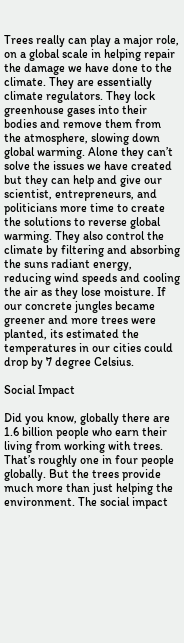Trees really can play a major role, on a global scale in helping repair the damage we have done to the climate. They are essentially climate regulators. They lock greenhouse gases into their bodies and remove them from the atmosphere, slowing down global warming. Alone they can’t solve the issues we have created but they can help and give our scientist, entrepreneurs, and politicians more time to create the solutions to reverse global warming. They also control the climate by filtering and absorbing the suns radiant energy, reducing wind speeds and cooling the air as they lose moisture. If our concrete jungles became greener and more trees were planted, its estimated the temperatures in our cities could drop by 7 degree Celsius.

Social Impact

Did you know, globally there are 1.6 billion people who earn their living from working with trees. That’s roughly one in four people globally. But the trees provide much more than just helping the environment. The social impact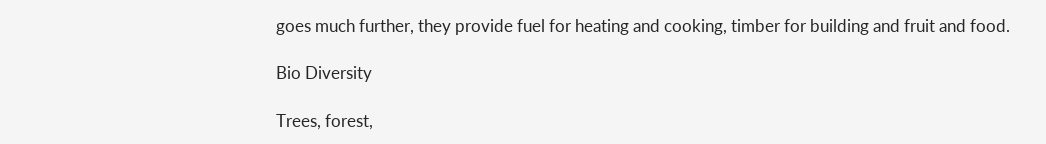goes much further, they provide fuel for heating and cooking, timber for building and fruit and food.

Bio Diversity

Trees, forest,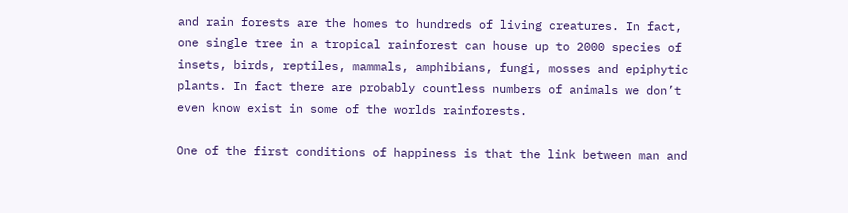and rain forests are the homes to hundreds of living creatures. In fact, one single tree in a tropical rainforest can house up to 2000 species of insets, birds, reptiles, mammals, amphibians, fungi, mosses and epiphytic plants. In fact there are probably countless numbers of animals we don’t even know exist in some of the worlds rainforests.

One of the first conditions of happiness is that the link between man and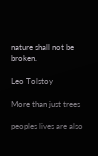nature shall not be broken.

Leo Tolstoy

More than just trees

peoples lives are also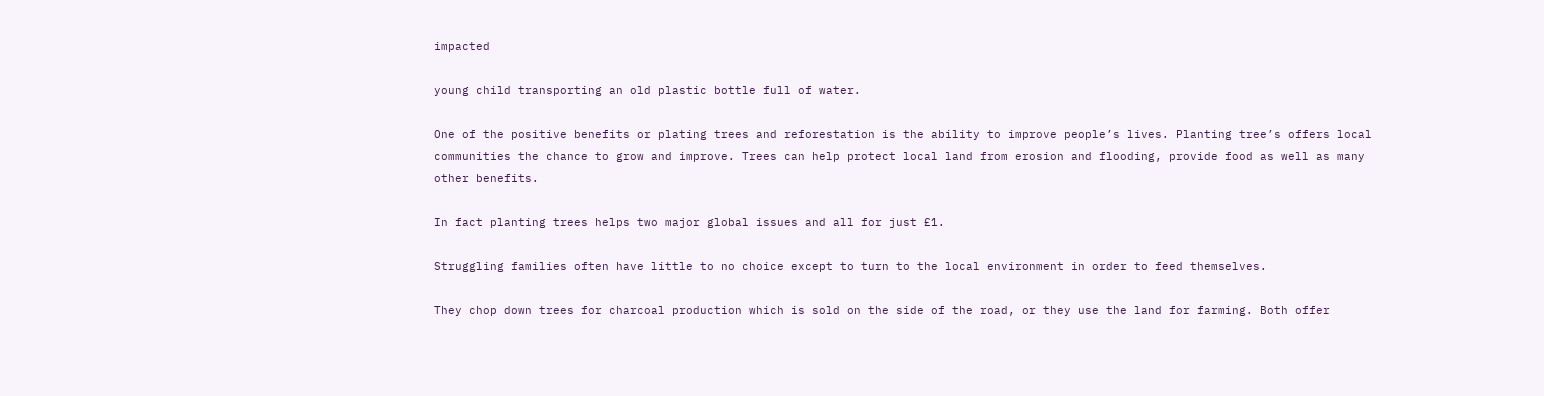impacted

young child transporting an old plastic bottle full of water.

One of the positive benefits or plating trees and reforestation is the ability to improve people’s lives. Planting tree’s offers local communities the chance to grow and improve. Trees can help protect local land from erosion and flooding, provide food as well as many other benefits.

In fact planting trees helps two major global issues and all for just £1.

Struggling families often have little to no choice except to turn to the local environment in order to feed themselves.

They chop down trees for charcoal production which is sold on the side of the road, or they use the land for farming. Both offer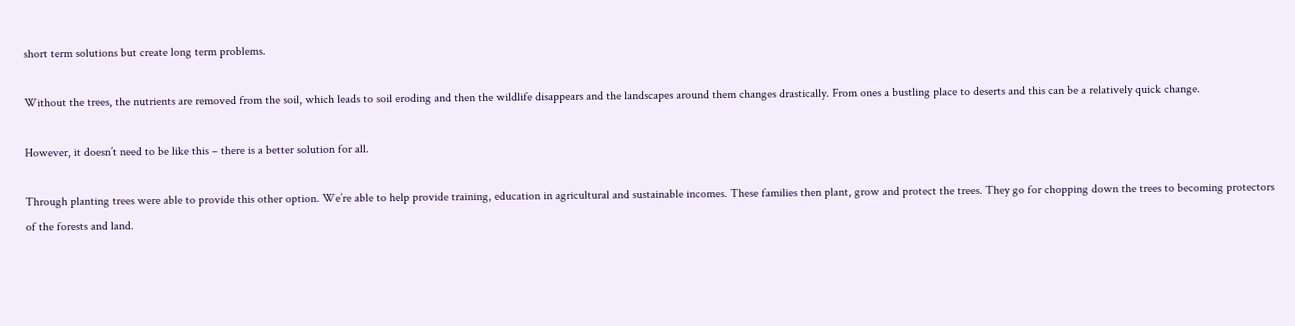short term solutions but create long term problems.

Without the trees, the nutrients are removed from the soil, which leads to soil eroding and then the wildlife disappears and the landscapes around them changes drastically. From ones a bustling place to deserts and this can be a relatively quick change.

However, it doesn’t need to be like this – there is a better solution for all.

Through planting trees were able to provide this other option. We’re able to help provide training, education in agricultural and sustainable incomes. These families then plant, grow and protect the trees. They go for chopping down the trees to becoming protectors of the forests and land.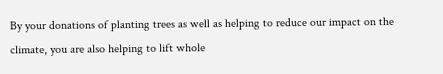By your donations of planting trees as well as helping to reduce our impact on the climate, you are also helping to lift whole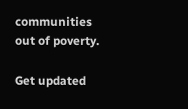communities out of poverty.

Get updated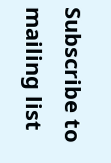Subscribe to mailing list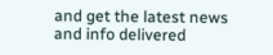and get the latest news and info delivered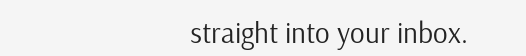straight into your inbox.